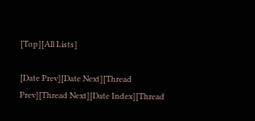[Top][All Lists]

[Date Prev][Date Next][Thread Prev][Thread Next][Date Index][Thread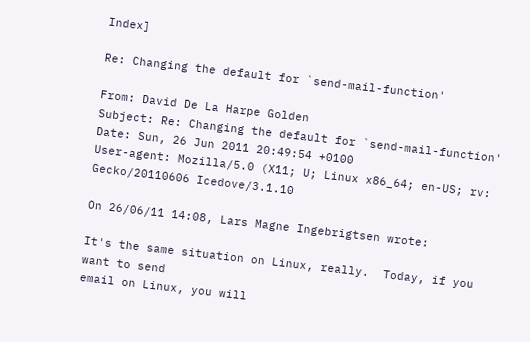Index]

Re: Changing the default for `send-mail-function'

From: David De La Harpe Golden
Subject: Re: Changing the default for `send-mail-function'
Date: Sun, 26 Jun 2011 20:49:54 +0100
User-agent: Mozilla/5.0 (X11; U; Linux x86_64; en-US; rv: Gecko/20110606 Icedove/3.1.10

On 26/06/11 14:08, Lars Magne Ingebrigtsen wrote:

It's the same situation on Linux, really.  Today, if you want to send
email on Linux, you will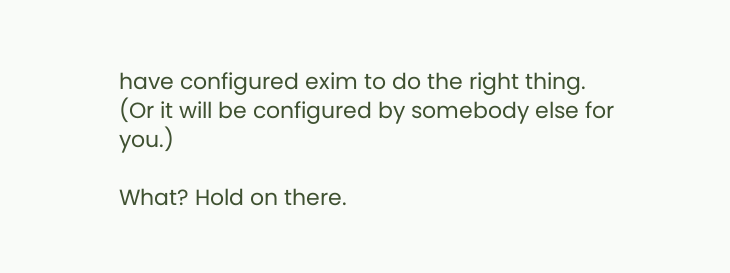have configured exim to do the right thing.
(Or it will be configured by somebody else for you.)

What? Hold on there.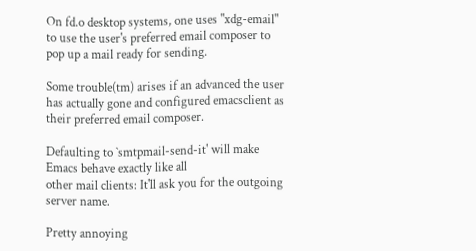On fd.o desktop systems, one uses "xdg-email" to use the user's preferred email composer to pop up a mail ready for sending.

Some trouble(tm) arises if an advanced the user has actually gone and configured emacsclient as their preferred email composer.

Defaulting to `smtpmail-send-it' will make Emacs behave exactly like all
other mail clients: It'll ask you for the outgoing server name.

Pretty annoying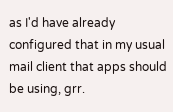as I'd have already configured that in my usual mail client that apps should be using, grr.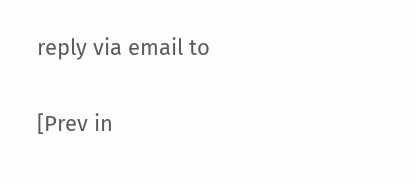reply via email to

[Prev in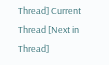Thread] Current Thread [Next in Thread]